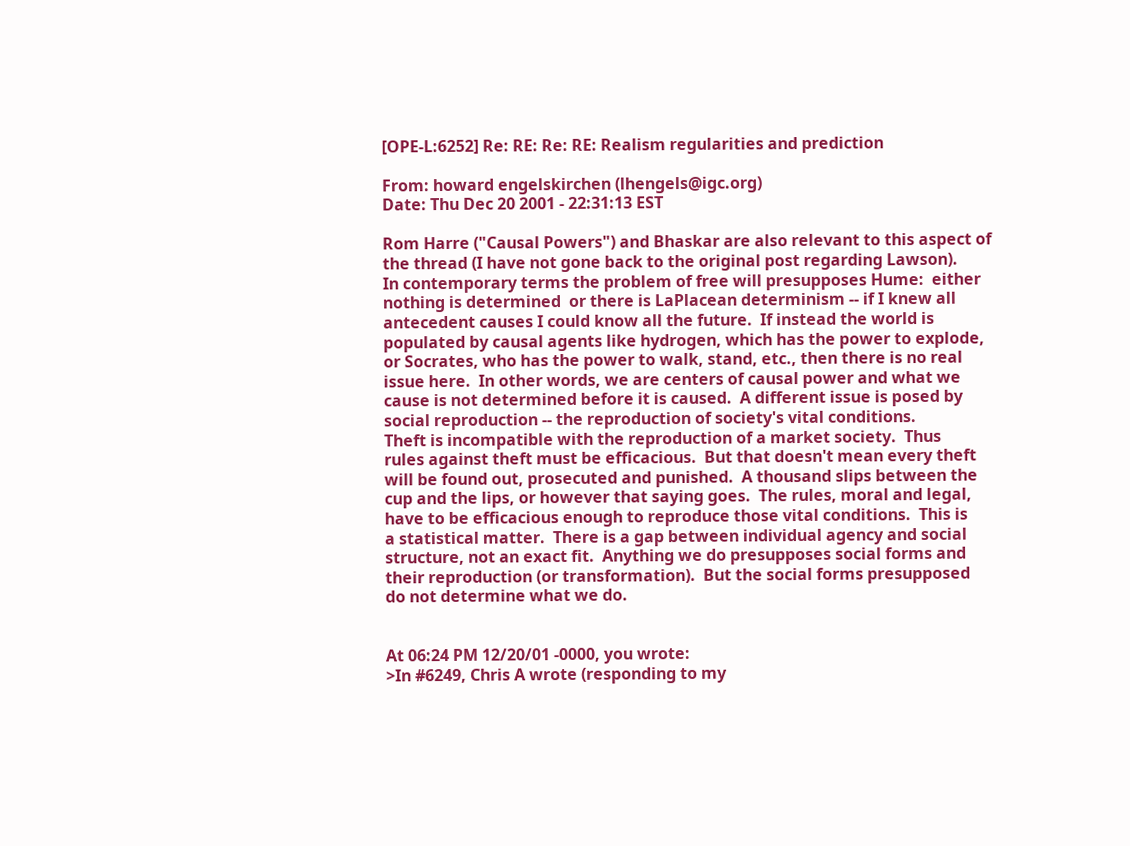[OPE-L:6252] Re: RE: Re: RE: Realism regularities and prediction

From: howard engelskirchen (lhengels@igc.org)
Date: Thu Dec 20 2001 - 22:31:13 EST

Rom Harre ("Causal Powers") and Bhaskar are also relevant to this aspect of
the thread (I have not gone back to the original post regarding Lawson).
In contemporary terms the problem of free will presupposes Hume:  either
nothing is determined  or there is LaPlacean determinism -- if I knew all
antecedent causes I could know all the future.  If instead the world is
populated by causal agents like hydrogen, which has the power to explode,
or Socrates, who has the power to walk, stand, etc., then there is no real
issue here.  In other words, we are centers of causal power and what we
cause is not determined before it is caused.  A different issue is posed by
social reproduction -- the reproduction of society's vital conditions.
Theft is incompatible with the reproduction of a market society.  Thus
rules against theft must be efficacious.  But that doesn't mean every theft
will be found out, prosecuted and punished.  A thousand slips between the
cup and the lips, or however that saying goes.  The rules, moral and legal,
have to be efficacious enough to reproduce those vital conditions.  This is
a statistical matter.  There is a gap between individual agency and social
structure, not an exact fit.  Anything we do presupposes social forms and
their reproduction (or transformation).  But the social forms presupposed
do not determine what we do.


At 06:24 PM 12/20/01 -0000, you wrote:
>In #6249, Chris A wrote (responding to my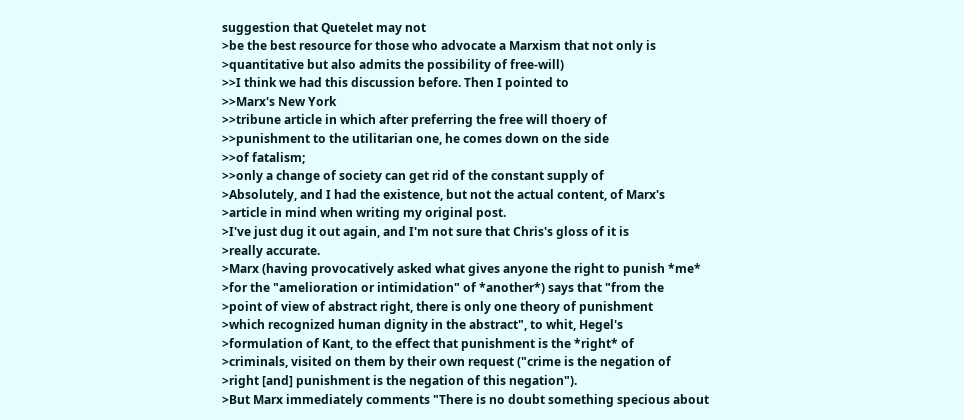suggestion that Quetelet may not
>be the best resource for those who advocate a Marxism that not only is
>quantitative but also admits the possibility of free-will)
>>I think we had this discussion before. Then I pointed to
>>Marx's New York
>>tribune article in which after preferring the free will thoery of
>>punishment to the utilitarian one, he comes down on the side
>>of fatalism;
>>only a change of society can get rid of the constant supply of
>Absolutely, and I had the existence, but not the actual content, of Marx's
>article in mind when writing my original post.
>I've just dug it out again, and I'm not sure that Chris's gloss of it is
>really accurate.
>Marx (having provocatively asked what gives anyone the right to punish *me*
>for the "amelioration or intimidation" of *another*) says that "from the
>point of view of abstract right, there is only one theory of punishment
>which recognized human dignity in the abstract", to whit, Hegel's
>formulation of Kant, to the effect that punishment is the *right* of
>criminals, visited on them by their own request ("crime is the negation of
>right [and] punishment is the negation of this negation").
>But Marx immediately comments "There is no doubt something specious about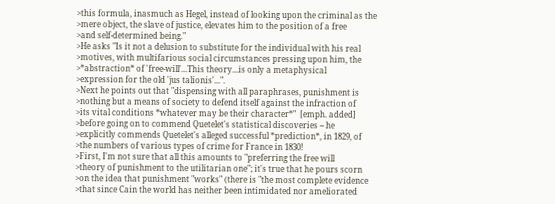>this formula, inasmuch as Hegel, instead of looking upon the criminal as the
>mere object, the slave of justice, elevates him to the position of a free
>and self-determined being."
>He asks "Is it not a delusion to substitute for the individual with his real
>motives, with multifarious social circumstances pressing upon him, the
>*abstraction* of 'free-will'...This theory...is only a metaphysical
>expression for the old 'jus talionis'...".
>Next he points out that "dispensing with all paraphrases, punishment is
>nothing but a means of society to defend itself against the infraction of
>its vital conditions *whatever may be their character*"  [emph. added]
>before going on to commend Quetelet's statistical discoveries -- he
>explicitly commends Quetelet's alleged successful *prediction*, in 1829, of
>the numbers of various types of crime for France in 1830!
>First, I'm not sure that all this amounts to "preferring the free will
>theory of punishment to the utilitarian one"; it's true that he pours scorn
>on the idea that punishment "works" (there is "the most complete evidence
>that since Cain the world has neither been intimidated nor ameliorated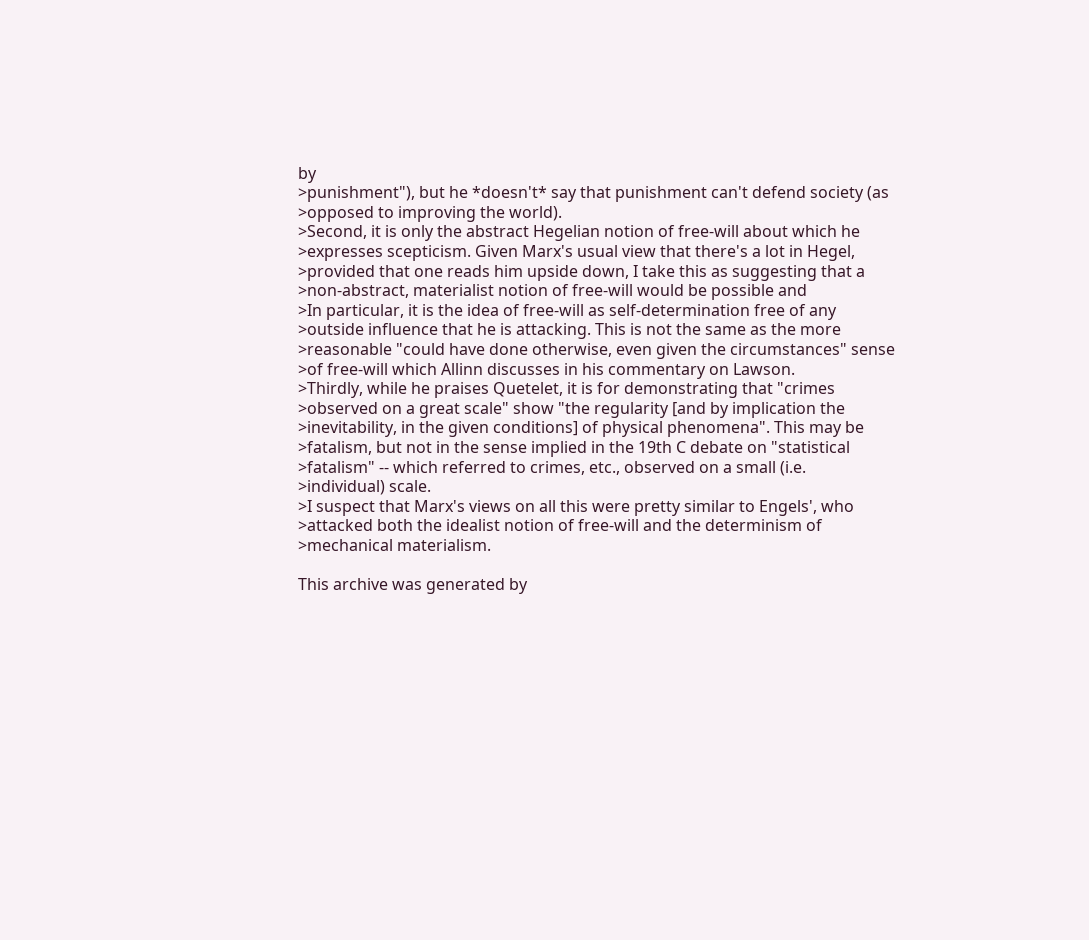by
>punishment"), but he *doesn't* say that punishment can't defend society (as
>opposed to improving the world).
>Second, it is only the abstract Hegelian notion of free-will about which he
>expresses scepticism. Given Marx's usual view that there's a lot in Hegel,
>provided that one reads him upside down, I take this as suggesting that a
>non-abstract, materialist notion of free-will would be possible and
>In particular, it is the idea of free-will as self-determination free of any
>outside influence that he is attacking. This is not the same as the more
>reasonable "could have done otherwise, even given the circumstances" sense
>of free-will which Allinn discusses in his commentary on Lawson.
>Thirdly, while he praises Quetelet, it is for demonstrating that "crimes
>observed on a great scale" show "the regularity [and by implication the
>inevitability, in the given conditions] of physical phenomena". This may be
>fatalism, but not in the sense implied in the 19th C debate on "statistical
>fatalism" -- which referred to crimes, etc., observed on a small (i.e.
>individual) scale.
>I suspect that Marx's views on all this were pretty similar to Engels', who
>attacked both the idealist notion of free-will and the determinism of
>mechanical materialism.

This archive was generated by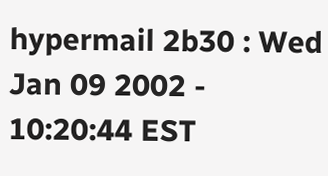hypermail 2b30 : Wed Jan 09 2002 - 10:20:44 EST